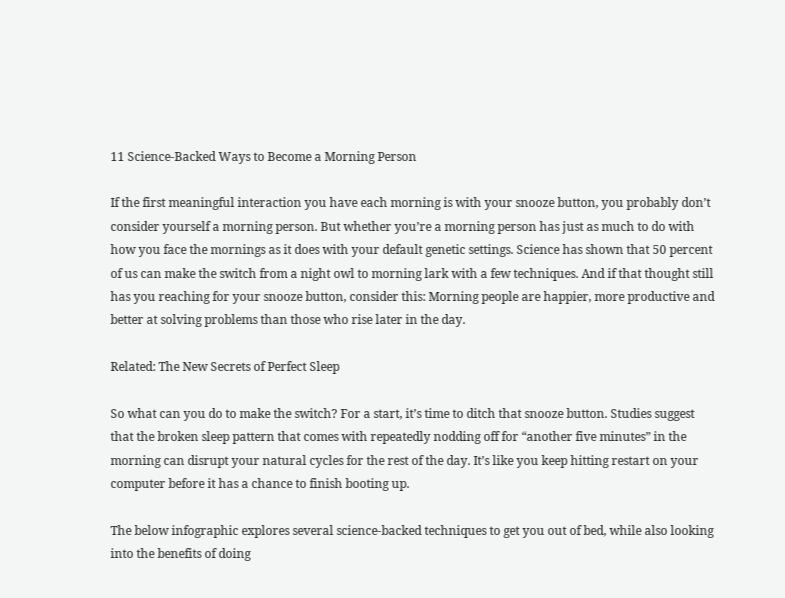11 Science-Backed Ways to Become a Morning Person

If the first meaningful interaction you have each morning is with your snooze button, you probably don’t consider yourself a morning person. But whether you’re a morning person has just as much to do with how you face the mornings as it does with your default genetic settings. Science has shown that 50 percent of us can make the switch from a night owl to morning lark with a few techniques. And if that thought still has you reaching for your snooze button, consider this: Morning people are happier, more productive and better at solving problems than those who rise later in the day.

Related: The New Secrets of Perfect Sleep

So what can you do to make the switch? For a start, it’s time to ditch that snooze button. Studies suggest that the broken sleep pattern that comes with repeatedly nodding off for “another five minutes” in the morning can disrupt your natural cycles for the rest of the day. It’s like you keep hitting restart on your computer before it has a chance to finish booting up.

The below infographic explores several science-backed techniques to get you out of bed, while also looking into the benefits of doing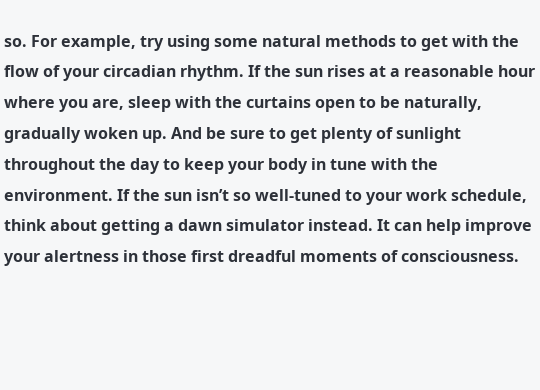so. For example, try using some natural methods to get with the flow of your circadian rhythm. If the sun rises at a reasonable hour where you are, sleep with the curtains open to be naturally, gradually woken up. And be sure to get plenty of sunlight throughout the day to keep your body in tune with the environment. If the sun isn’t so well-tuned to your work schedule, think about getting a dawn simulator instead. It can help improve your alertness in those first dreadful moments of consciousness.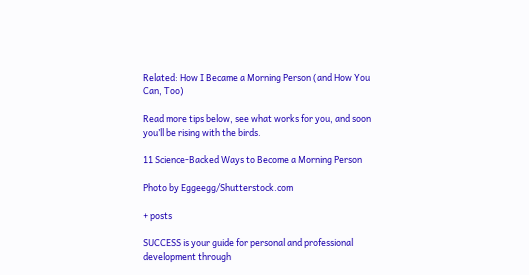Related: How I Became a Morning Person (and How You Can, Too)

Read more tips below, see what works for you, and soon you’ll be rising with the birds.

11 Science-Backed Ways to Become a Morning Person

Photo by Eggeegg/Shutterstock.com

+ posts

SUCCESS is your guide for personal and professional development through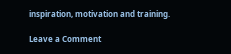inspiration, motivation and training.

Leave a Comment